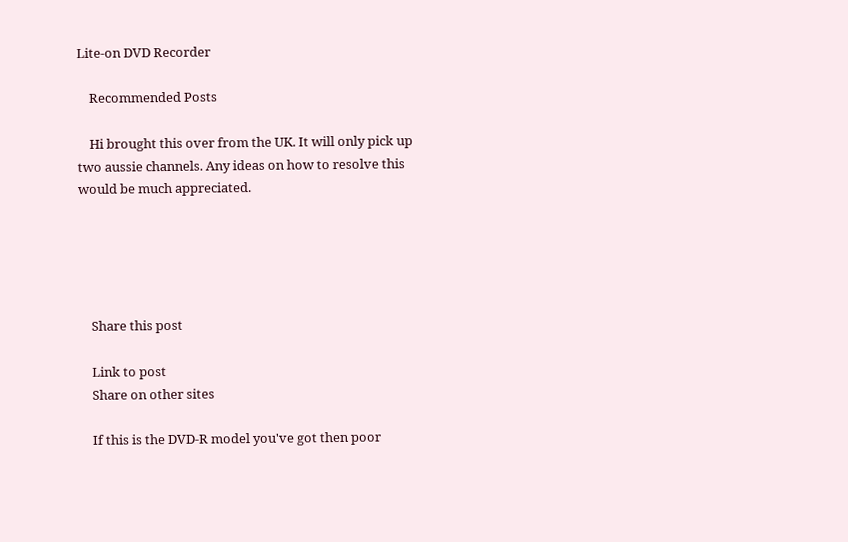Lite-on DVD Recorder

    Recommended Posts

    Hi brought this over from the UK. It will only pick up two aussie channels. Any ideas on how to resolve this would be much appreciated.





    Share this post

    Link to post
    Share on other sites

    If this is the DVD-R model you've got then poor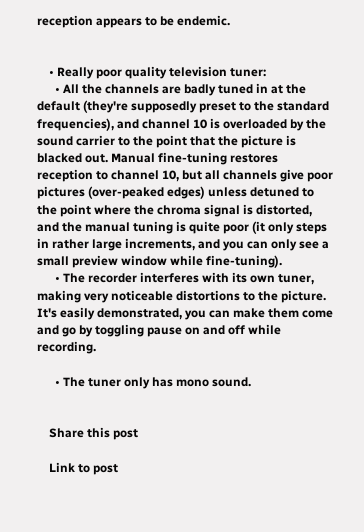reception appears to be endemic.


    • Really poor quality television tuner:
      • All the channels are badly tuned in at the default (they're supposedly preset to the standard frequencies), and channel 10 is overloaded by the sound carrier to the point that the picture is blacked out. Manual fine-tuning restores reception to channel 10, but all channels give poor pictures (over-peaked edges) unless detuned to the point where the chroma signal is distorted, and the manual tuning is quite poor (it only steps in rather large increments, and you can only see a small preview window while fine-tuning).
      • The recorder interferes with its own tuner, making very noticeable distortions to the picture. It's easily demonstrated, you can make them come and go by toggling pause on and off while recording.

      • The tuner only has mono sound.


    Share this post

    Link to post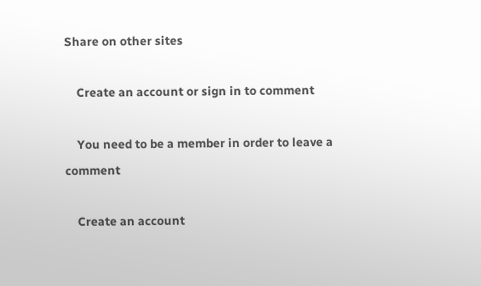Share on other sites

    Create an account or sign in to comment

    You need to be a member in order to leave a comment

    Create an account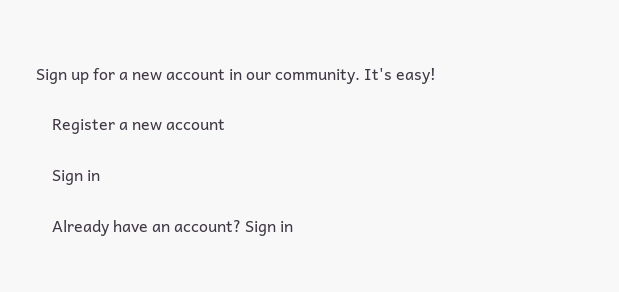Sign up for a new account in our community. It's easy!

    Register a new account

    Sign in

    Already have an account? Sign in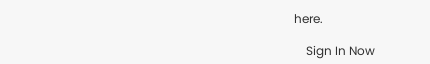here.

    Sign In Now